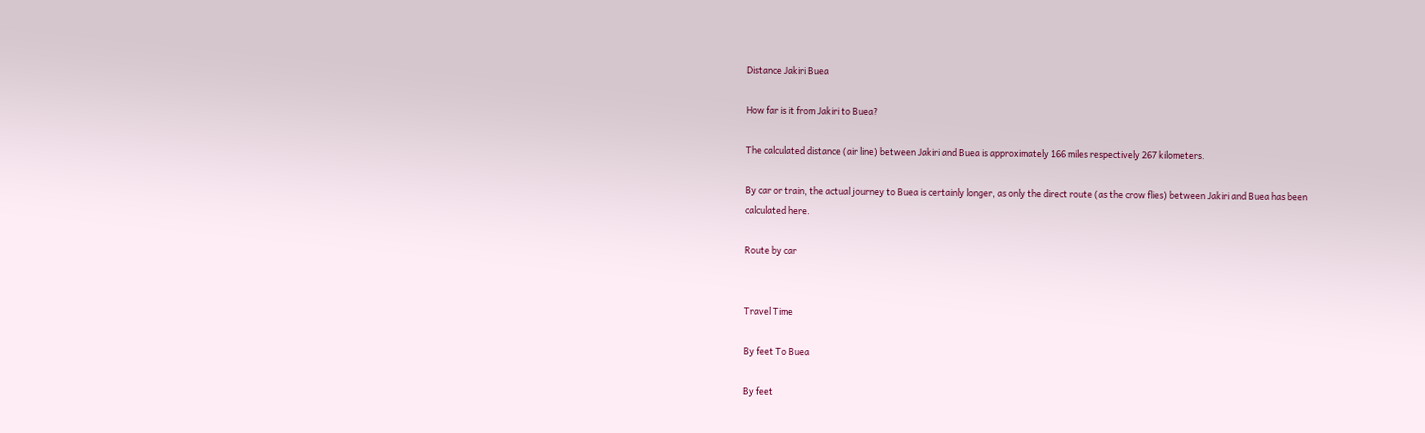Distance Jakiri Buea

How far is it from Jakiri to Buea?

The calculated distance (air line) between Jakiri and Buea is approximately 166 miles respectively 267 kilometers.

By car or train, the actual journey to Buea is certainly longer, as only the direct route (as the crow flies) between Jakiri and Buea has been calculated here.

Route by car


Travel Time

By feet To Buea

By feet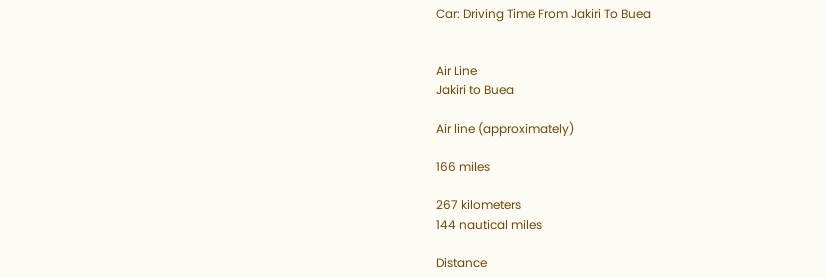Car: Driving Time From Jakiri To Buea


Air Line
Jakiri to Buea

Air line (approximately)

166 miles

267 kilometers
144 nautical miles

Distance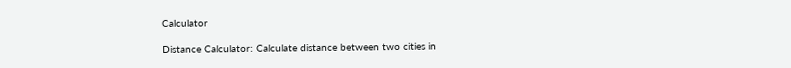Calculator

Distance Calculator: Calculate distance between two cities in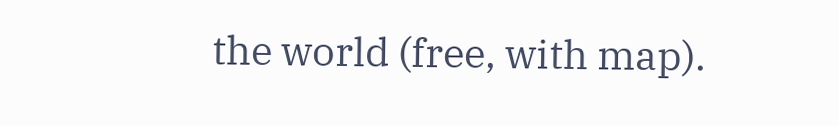the world (free, with map).